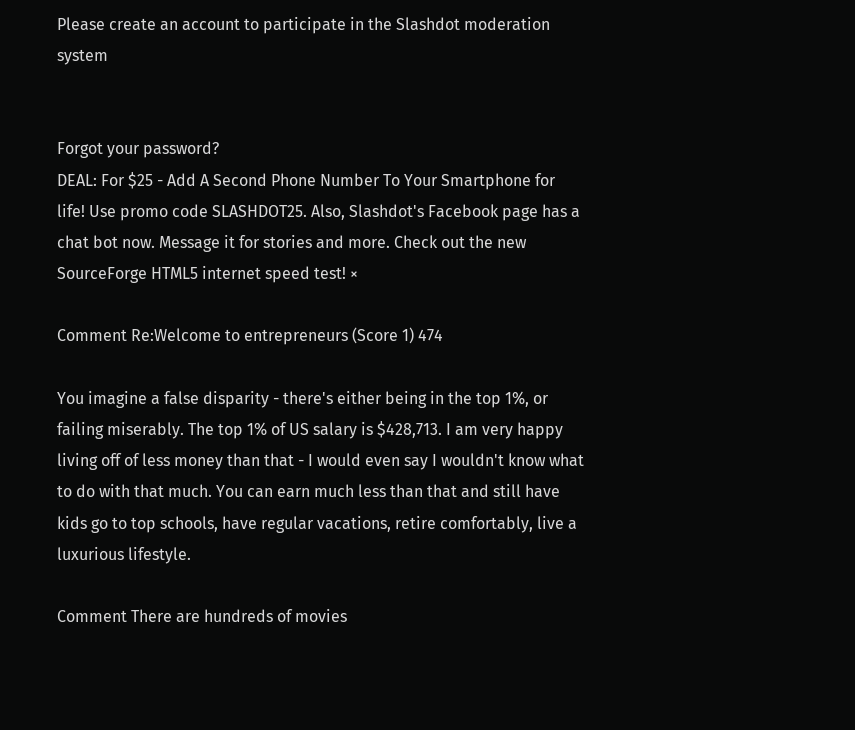Please create an account to participate in the Slashdot moderation system


Forgot your password?
DEAL: For $25 - Add A Second Phone Number To Your Smartphone for life! Use promo code SLASHDOT25. Also, Slashdot's Facebook page has a chat bot now. Message it for stories and more. Check out the new SourceForge HTML5 internet speed test! ×

Comment Re:Welcome to entrepreneurs (Score 1) 474

You imagine a false disparity - there's either being in the top 1%, or failing miserably. The top 1% of US salary is $428,713. I am very happy living off of less money than that - I would even say I wouldn't know what to do with that much. You can earn much less than that and still have kids go to top schools, have regular vacations, retire comfortably, live a luxurious lifestyle.

Comment There are hundreds of movies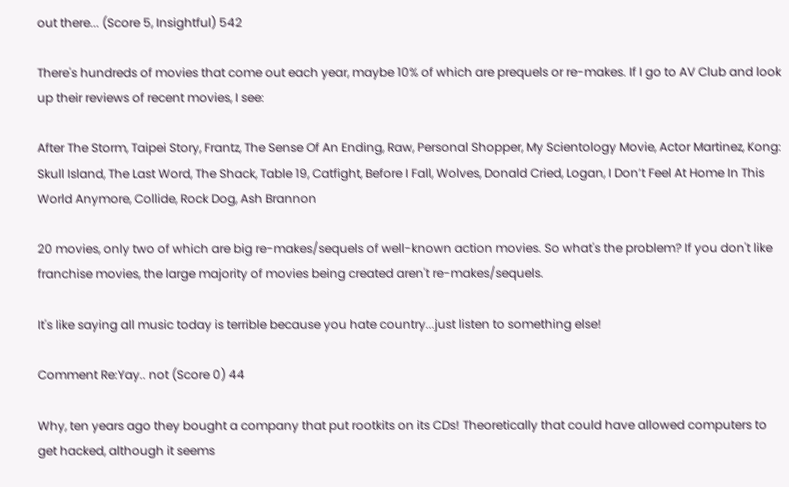out there... (Score 5, Insightful) 542

There's hundreds of movies that come out each year, maybe 10% of which are prequels or re-makes. If I go to AV Club and look up their reviews of recent movies, I see:

After The Storm, Taipei Story, Frantz, The Sense Of An Ending, Raw, Personal Shopper, My Scientology Movie, Actor Martinez, Kong: Skull Island, The Last Word, The Shack, Table 19, Catfight, Before I Fall, Wolves, Donald Cried, Logan, I Don’t Feel At Home In This World Anymore, Collide, Rock Dog, Ash Brannon

20 movies, only two of which are big re-makes/sequels of well-known action movies. So what's the problem? If you don't like franchise movies, the large majority of movies being created aren't re-makes/sequels.

It's like saying all music today is terrible because you hate country...just listen to something else!

Comment Re:Yay.. not (Score 0) 44

Why, ten years ago they bought a company that put rootkits on its CDs! Theoretically that could have allowed computers to get hacked, although it seems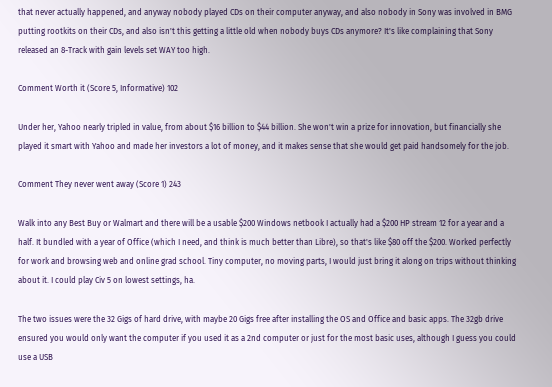that never actually happened, and anyway nobody played CDs on their computer anyway, and also nobody in Sony was involved in BMG putting rootkits on their CDs, and also isn't this getting a little old when nobody buys CDs anymore? It's like complaining that Sony released an 8-Track with gain levels set WAY too high.

Comment Worth it (Score 5, Informative) 102

Under her, Yahoo nearly tripled in value, from about $16 billion to $44 billion. She won't win a prize for innovation, but financially she played it smart with Yahoo and made her investors a lot of money, and it makes sense that she would get paid handsomely for the job.

Comment They never went away (Score 1) 243

Walk into any Best Buy or Walmart and there will be a usable $200 Windows netbook I actually had a $200 HP stream 12 for a year and a half. It bundled with a year of Office (which I need, and think is much better than Libre), so that's like $80 off the $200. Worked perfectly for work and browsing web and online grad school. Tiny computer, no moving parts, I would just bring it along on trips without thinking about it. I could play Civ 5 on lowest settings, ha.

The two issues were the 32 Gigs of hard drive, with maybe 20 Gigs free after installing the OS and Office and basic apps. The 32gb drive ensured you would only want the computer if you used it as a 2nd computer or just for the most basic uses, although I guess you could use a USB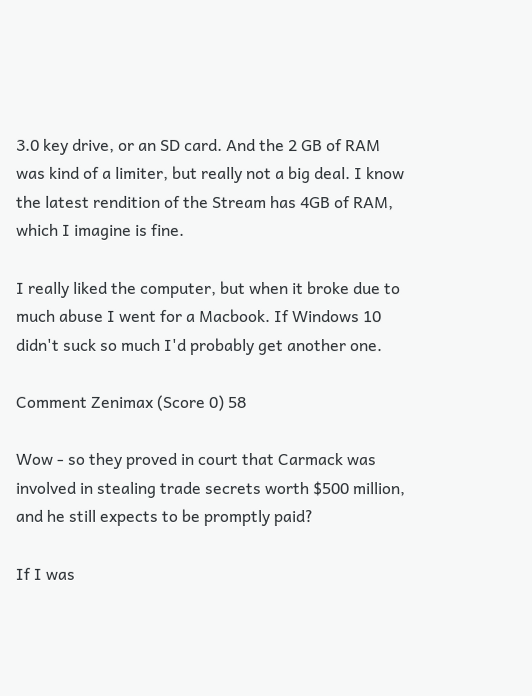3.0 key drive, or an SD card. And the 2 GB of RAM was kind of a limiter, but really not a big deal. I know the latest rendition of the Stream has 4GB of RAM, which I imagine is fine.

I really liked the computer, but when it broke due to much abuse I went for a Macbook. If Windows 10 didn't suck so much I'd probably get another one.

Comment Zenimax (Score 0) 58

Wow - so they proved in court that Carmack was involved in stealing trade secrets worth $500 million, and he still expects to be promptly paid?

If I was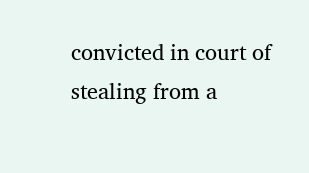convicted in court of stealing from a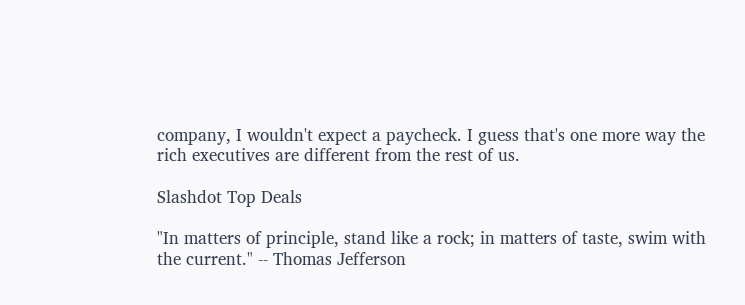company, I wouldn't expect a paycheck. I guess that's one more way the rich executives are different from the rest of us.

Slashdot Top Deals

"In matters of principle, stand like a rock; in matters of taste, swim with the current." -- Thomas Jefferson